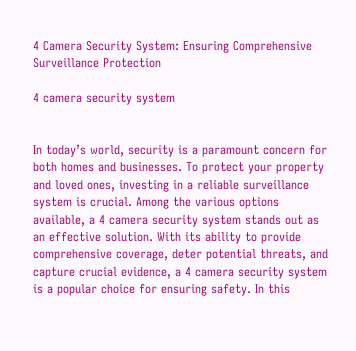4 Camera Security System: Ensuring Comprehensive Surveillance Protection

4 camera security system


In today’s world, security is a paramount concern for both homes and businesses. To protect your property and loved ones, investing in a reliable surveillance system is crucial. Among the various options available, a 4 camera security system stands out as an effective solution. With its ability to provide comprehensive coverage, deter potential threats, and capture crucial evidence, a 4 camera security system is a popular choice for ensuring safety. In this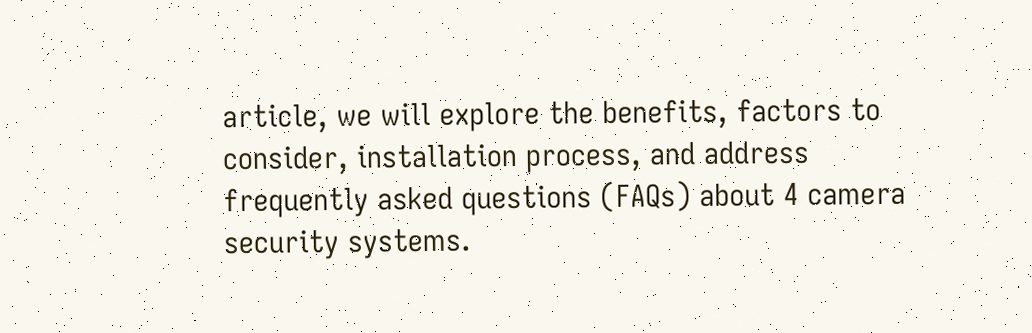article, we will explore the benefits, factors to consider, installation process, and address frequently asked questions (FAQs) about 4 camera security systems.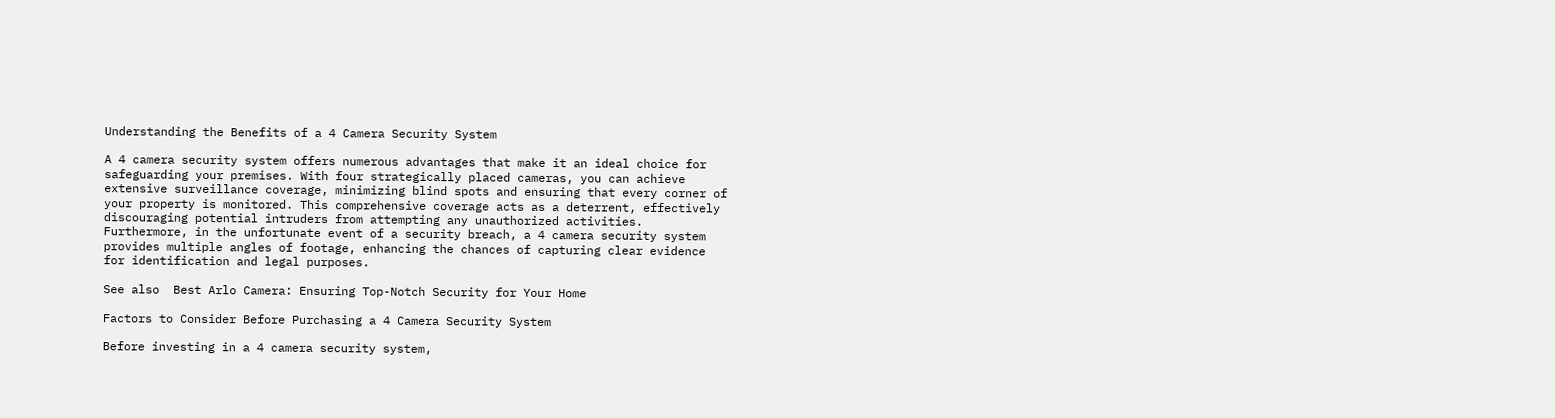Understanding the Benefits of a 4 Camera Security System

A 4 camera security system offers numerous advantages that make it an ideal choice for safeguarding your premises. With four strategically placed cameras, you can achieve extensive surveillance coverage, minimizing blind spots and ensuring that every corner of your property is monitored. This comprehensive coverage acts as a deterrent, effectively discouraging potential intruders from attempting any unauthorized activities. Furthermore, in the unfortunate event of a security breach, a 4 camera security system provides multiple angles of footage, enhancing the chances of capturing clear evidence for identification and legal purposes.

See also  Best Arlo Camera: Ensuring Top-Notch Security for Your Home

Factors to Consider Before Purchasing a 4 Camera Security System

Before investing in a 4 camera security system,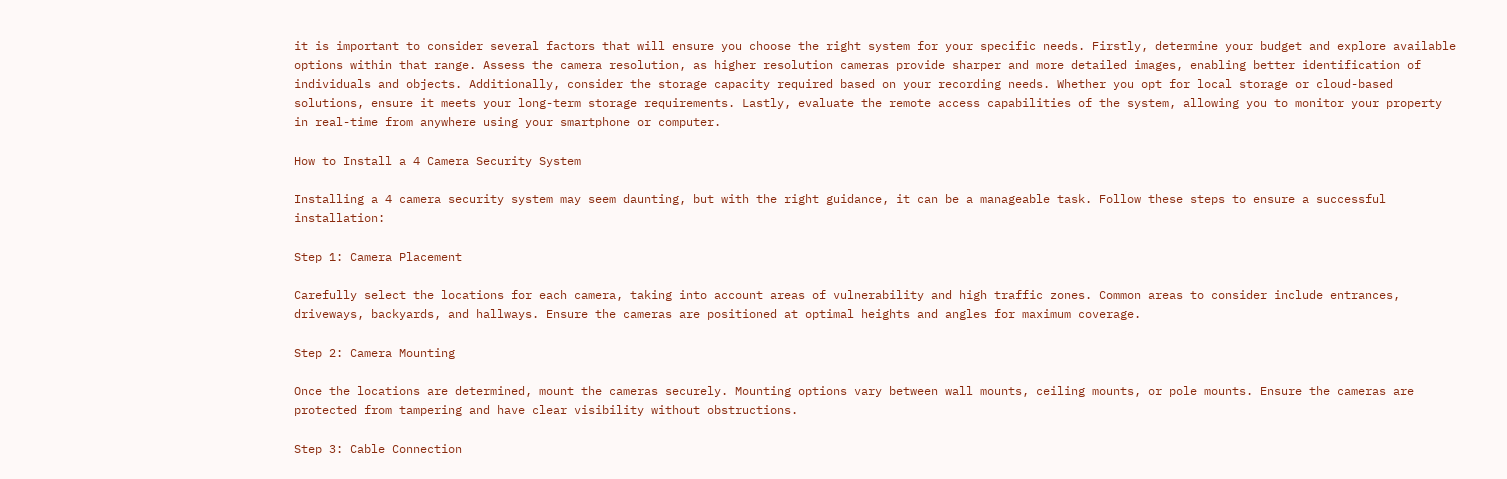it is important to consider several factors that will ensure you choose the right system for your specific needs. Firstly, determine your budget and explore available options within that range. Assess the camera resolution, as higher resolution cameras provide sharper and more detailed images, enabling better identification of individuals and objects. Additionally, consider the storage capacity required based on your recording needs. Whether you opt for local storage or cloud-based solutions, ensure it meets your long-term storage requirements. Lastly, evaluate the remote access capabilities of the system, allowing you to monitor your property in real-time from anywhere using your smartphone or computer.

How to Install a 4 Camera Security System

Installing a 4 camera security system may seem daunting, but with the right guidance, it can be a manageable task. Follow these steps to ensure a successful installation:

Step 1: Camera Placement

Carefully select the locations for each camera, taking into account areas of vulnerability and high traffic zones. Common areas to consider include entrances, driveways, backyards, and hallways. Ensure the cameras are positioned at optimal heights and angles for maximum coverage.

Step 2: Camera Mounting

Once the locations are determined, mount the cameras securely. Mounting options vary between wall mounts, ceiling mounts, or pole mounts. Ensure the cameras are protected from tampering and have clear visibility without obstructions.

Step 3: Cable Connection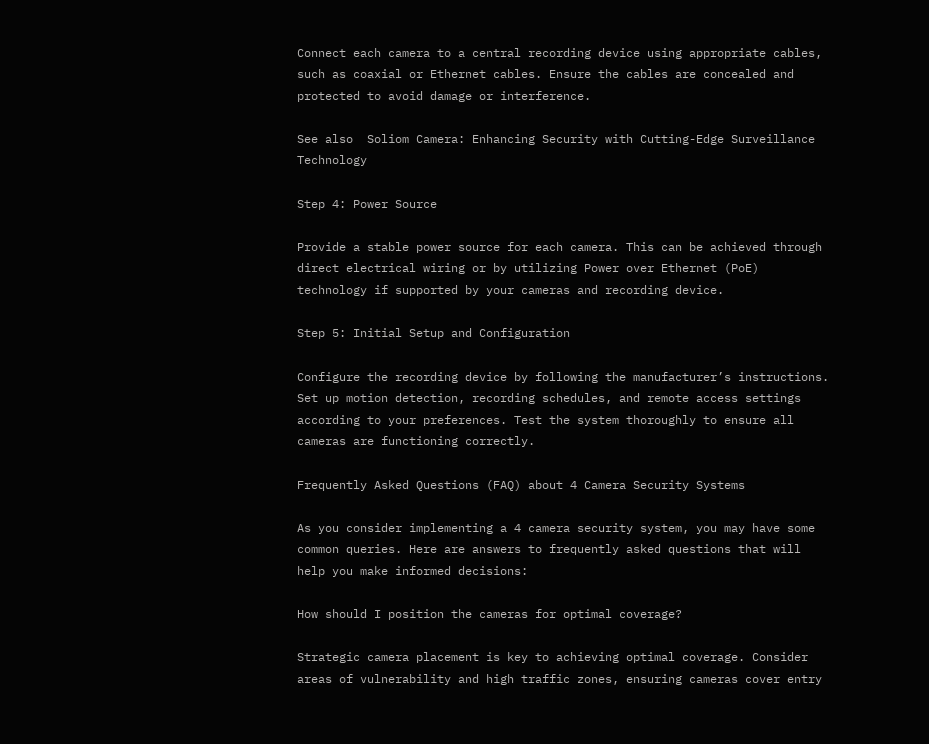Connect each camera to a central recording device using appropriate cables, such as coaxial or Ethernet cables. Ensure the cables are concealed and protected to avoid damage or interference.

See also  Soliom Camera: Enhancing Security with Cutting-Edge Surveillance Technology

Step 4: Power Source

Provide a stable power source for each camera. This can be achieved through direct electrical wiring or by utilizing Power over Ethernet (PoE) technology if supported by your cameras and recording device.

Step 5: Initial Setup and Configuration

Configure the recording device by following the manufacturer’s instructions. Set up motion detection, recording schedules, and remote access settings according to your preferences. Test the system thoroughly to ensure all cameras are functioning correctly.

Frequently Asked Questions (FAQ) about 4 Camera Security Systems

As you consider implementing a 4 camera security system, you may have some common queries. Here are answers to frequently asked questions that will help you make informed decisions:

How should I position the cameras for optimal coverage?

Strategic camera placement is key to achieving optimal coverage. Consider areas of vulnerability and high traffic zones, ensuring cameras cover entry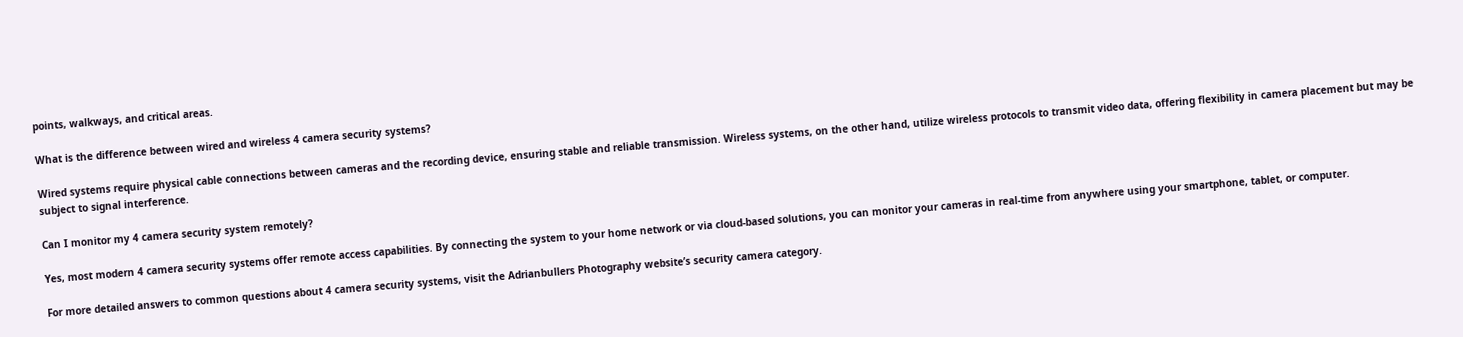points, walkways, and critical areas.

What is the difference between wired and wireless 4 camera security systems?

Wired systems require physical cable connections between cameras and the recording device, ensuring stable and reliable transmission. Wireless systems, on the other hand, utilize wireless protocols to transmit video data, offering flexibility in camera placement but may be subject to signal interference.

Can I monitor my 4 camera security system remotely?

Yes, most modern 4 camera security systems offer remote access capabilities. By connecting the system to your home network or via cloud-based solutions, you can monitor your cameras in real-time from anywhere using your smartphone, tablet, or computer.

For more detailed answers to common questions about 4 camera security systems, visit the Adrianbullers Photography website’s security camera category.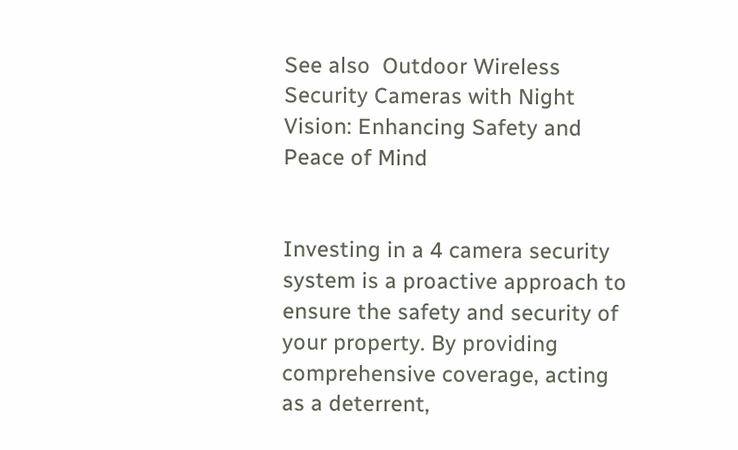See also  Outdoor Wireless Security Cameras with Night Vision: Enhancing Safety and Peace of Mind


Investing in a 4 camera security system is a proactive approach to ensure the safety and security of your property. By providing comprehensive coverage, acting as a deterrent,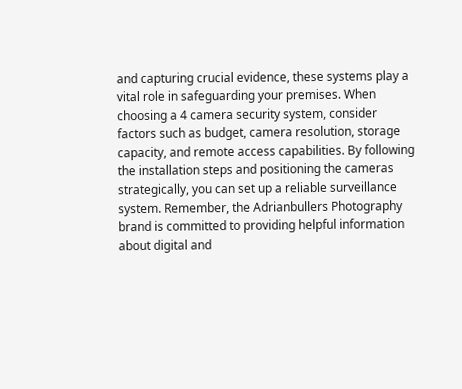and capturing crucial evidence, these systems play a vital role in safeguarding your premises. When choosing a 4 camera security system, consider factors such as budget, camera resolution, storage capacity, and remote access capabilities. By following the installation steps and positioning the cameras strategically, you can set up a reliable surveillance system. Remember, the Adrianbullers Photography brand is committed to providing helpful information about digital and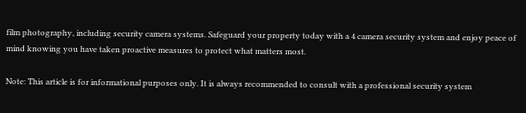film photography, including security camera systems. Safeguard your property today with a 4 camera security system and enjoy peace of mind knowing you have taken proactive measures to protect what matters most.

Note: This article is for informational purposes only. It is always recommended to consult with a professional security system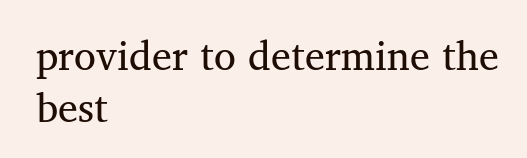provider to determine the best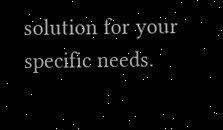solution for your specific needs.